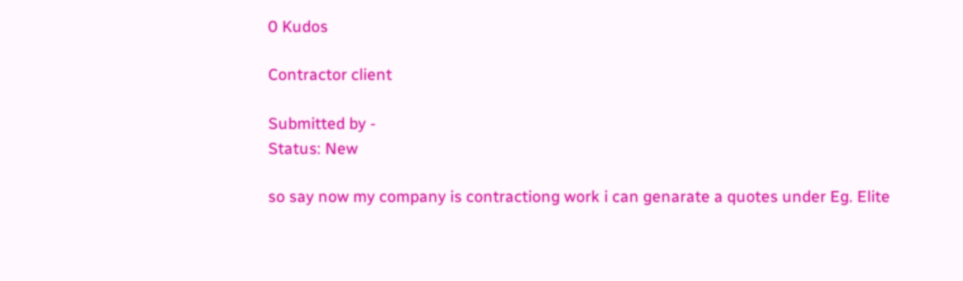0 Kudos

Contractor client

Submitted by -
Status: New

so say now my company is contractiong work i can genarate a quotes under Eg. Elite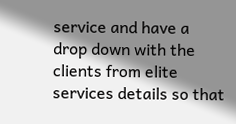service and have a drop down with the clients from elite services details so that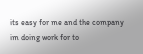its easy for me and the company im doing work for to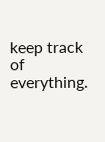keep track of everything.